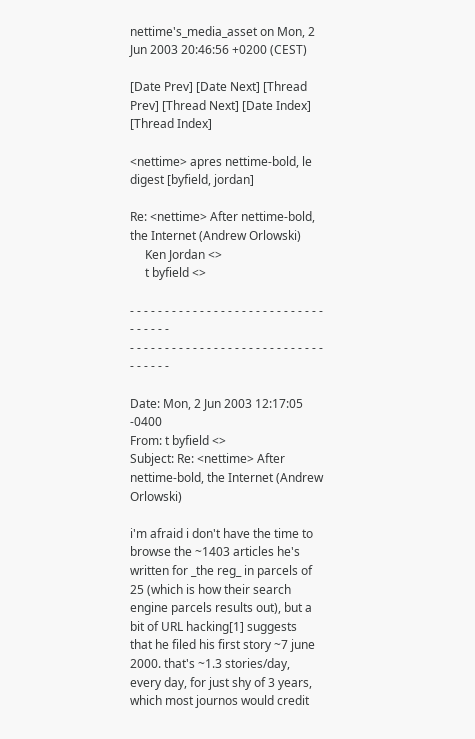nettime's_media_asset on Mon, 2 Jun 2003 20:46:56 +0200 (CEST)

[Date Prev] [Date Next] [Thread Prev] [Thread Next] [Date Index] [Thread Index]

<nettime> apres nettime-bold, le digest [byfield, jordan]

Re: <nettime> After nettime-bold, the Internet (Andrew Orlowski)
     Ken Jordan <>
     t byfield <>

- - - - - - - - - - - - - - - - - - - - - - - - - - - - - - - - - -
- - - - - - - - - - - - - - - - - - - - - - - - - - - - - - - - - -

Date: Mon, 2 Jun 2003 12:17:05 -0400
From: t byfield <>
Subject: Re: <nettime> After nettime-bold, the Internet (Andrew Orlowski)

i'm afraid i don't have the time to browse the ~1403 articles he's
written for _the reg_ in parcels of 25 (which is how their search
engine parcels results out), but a bit of URL hacking[1] suggests
that he filed his first story ~7 june 2000. that's ~1.3 stories/day,
every day, for just shy of 3 years, which most journos would credit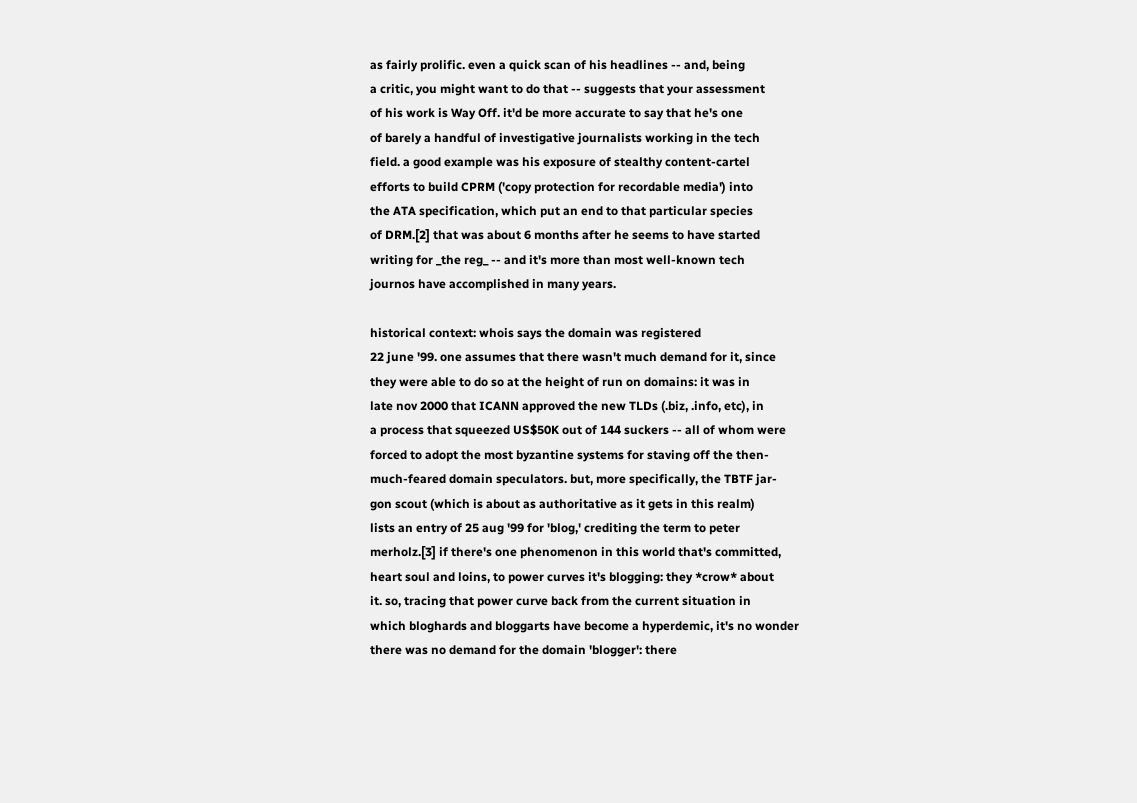as fairly prolific. even a quick scan of his headlines -- and, being
a critic, you might want to do that -- suggests that your assessment
of his work is Way Off. it'd be more accurate to say that he's one
of barely a handful of investigative journalists working in the tech
field. a good example was his exposure of stealthy content-cartel
efforts to build CPRM ('copy protection for recordable media') into
the ATA specification, which put an end to that particular species
of DRM.[2] that was about 6 months after he seems to have started
writing for _the reg_ -- and it's more than most well-known tech
journos have accomplished in many years.

historical context: whois says the domain was registered
22 june '99. one assumes that there wasn't much demand for it, since
they were able to do so at the height of run on domains: it was in
late nov 2000 that ICANN approved the new TLDs (.biz, .info, etc), in
a process that squeezed US$50K out of 144 suckers -- all of whom were
forced to adopt the most byzantine systems for staving off the then-
much-feared domain speculators. but, more specifically, the TBTF jar-
gon scout (which is about as authoritative as it gets in this realm)
lists an entry of 25 aug '99 for 'blog,' crediting the term to peter
merholz.[3] if there's one phenomenon in this world that's committed,
heart soul and loins, to power curves it's blogging: they *crow* about
it. so, tracing that power curve back from the current situation in
which bloghards and bloggarts have become a hyperdemic, it's no wonder
there was no demand for the domain 'blogger': there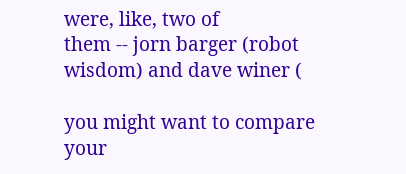were, like, two of
them -- jorn barger (robot wisdom) and dave winer (

you might want to compare your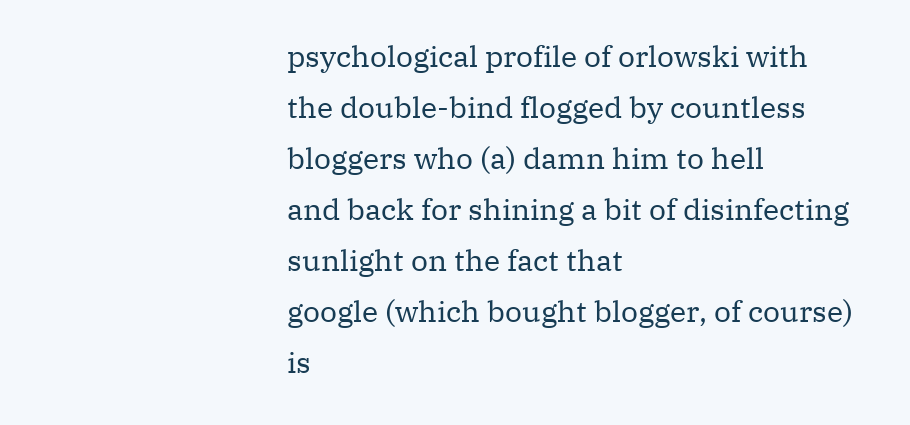psychological profile of orlowski with
the double-bind flogged by countless bloggers who (a) damn him to hell
and back for shining a bit of disinfecting sunlight on the fact that
google (which bought blogger, of course) is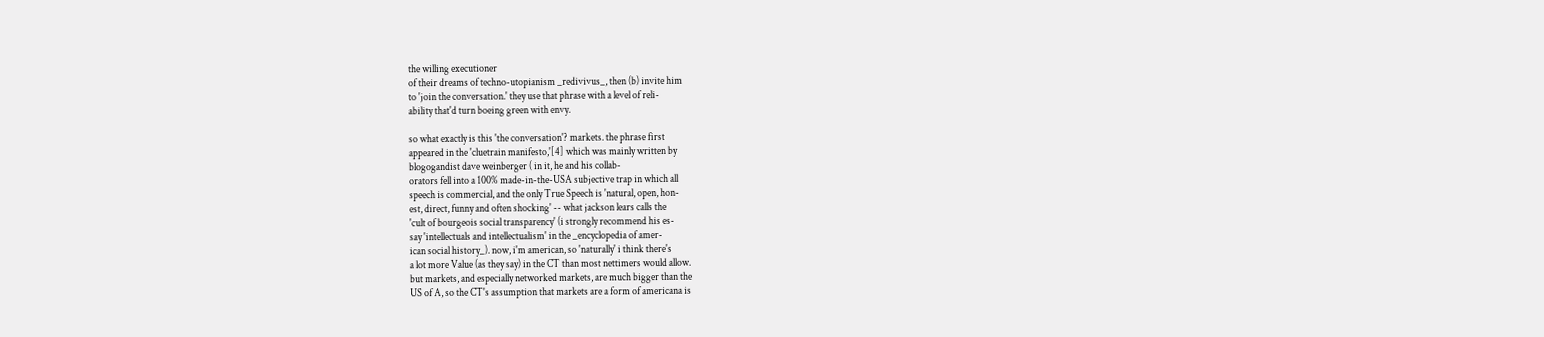the willing executioner
of their dreams of techno-utopianism _redivivus_, then (b) invite him
to 'join the conversation.' they use that phrase with a level of reli-
ability that'd turn boeing green with envy.

so what exactly is this 'the conversation'? markets. the phrase first
appeared in the 'cluetrain manifesto,'[4] which was mainly written by
blogogandist dave weinberger ( in it, he and his collab-
orators fell into a 100% made-in-the-USA subjective trap in which all
speech is commercial, and the only True Speech is 'natural, open, hon-
est, direct, funny and often shocking' -- what jackson lears calls the
'cult of bourgeois social transparency' (i strongly recommend his es-
say 'intellectuals and intellectualism' in the _encyclopedia of amer-
ican social history_). now, i'm american, so 'naturally' i think there's
a lot more Value (as they say) in the CT than most nettimers would allow.
but markets, and especially networked markets, are much bigger than the
US of A, so the CT's assumption that markets are a form of americana is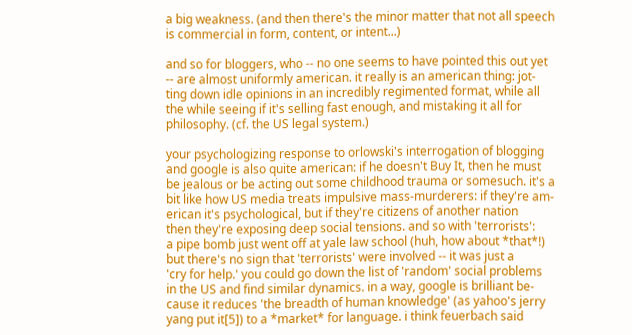a big weakness. (and then there's the minor matter that not all speech
is commercial in form, content, or intent...)

and so for bloggers, who -- no one seems to have pointed this out yet
-- are almost uniformly american. it really is an american thing: jot-
ting down idle opinions in an incredibly regimented format, while all
the while seeing if it's selling fast enough, and mistaking it all for
philosophy. (cf. the US legal system.)

your psychologizing response to orlowski's interrogation of blogging
and google is also quite american: if he doesn't Buy It, then he must
be jealous or be acting out some childhood trauma or somesuch. it's a
bit like how US media treats impulsive mass-murderers: if they're am-
erican it's psychological, but if they're citizens of another nation
then they're exposing deep social tensions. and so with 'terrorists':
a pipe bomb just went off at yale law school (huh, how about *that*!)
but there's no sign that 'terrorists' were involved -- it was just a
'cry for help.' you could go down the list of 'random' social problems
in the US and find similar dynamics. in a way, google is brilliant be-
cause it reduces 'the breadth of human knowledge' (as yahoo's jerry
yang put it[5]) to a *market* for language. i think feuerbach said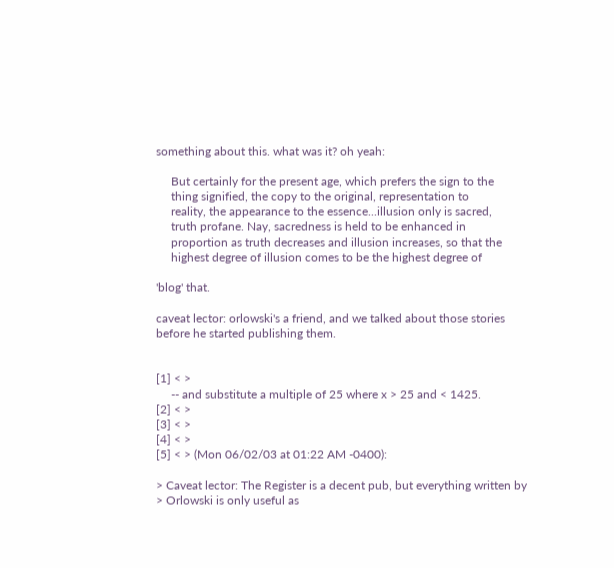something about this. what was it? oh yeah:

     But certainly for the present age, which prefers the sign to the
     thing signified, the copy to the original, representation to
     reality, the appearance to the essence...illusion only is sacred,
     truth profane. Nay, sacredness is held to be enhanced in
     proportion as truth decreases and illusion increases, so that the
     highest degree of illusion comes to be the highest degree of

'blog' that.

caveat lector: orlowski's a friend, and we talked about those stories
before he started publishing them.


[1] < >
     -- and substitute a multiple of 25 where x > 25 and < 1425.
[2] < >
[3] < >
[4] < >
[5] < > (Mon 06/02/03 at 01:22 AM -0400):

> Caveat lector: The Register is a decent pub, but everything written by
> Orlowski is only useful as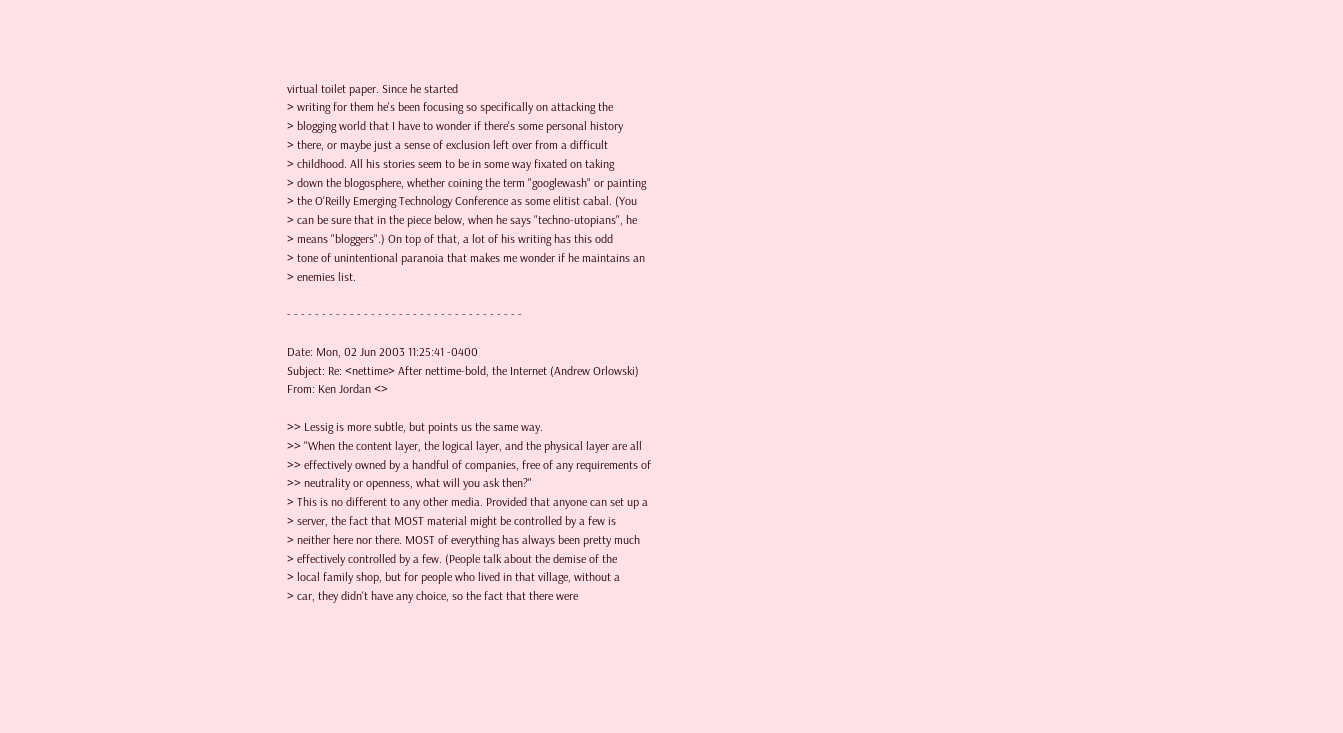virtual toilet paper. Since he started
> writing for them he's been focusing so specifically on attacking the
> blogging world that I have to wonder if there's some personal history
> there, or maybe just a sense of exclusion left over from a difficult
> childhood. All his stories seem to be in some way fixated on taking
> down the blogosphere, whether coining the term "googlewash" or painting
> the O'Reilly Emerging Technology Conference as some elitist cabal. (You
> can be sure that in the piece below, when he says "techno-utopians", he
> means "bloggers".) On top of that, a lot of his writing has this odd
> tone of unintentional paranoia that makes me wonder if he maintains an
> enemies list.

- - - - - - - - - - - - - - - - - - - - - - - - - - - - - - - - - -

Date: Mon, 02 Jun 2003 11:25:41 -0400
Subject: Re: <nettime> After nettime-bold, the Internet (Andrew Orlowski)
From: Ken Jordan <>

>> Lessig is more subtle, but points us the same way.
>> "When the content layer, the logical layer, and the physical layer are all
>> effectively owned by a handful of companies, free of any requirements of
>> neutrality or openness, what will you ask then?"
> This is no different to any other media. Provided that anyone can set up a
> server, the fact that MOST material might be controlled by a few is
> neither here nor there. MOST of everything has always been pretty much
> effectively controlled by a few. (People talk about the demise of the
> local family shop, but for people who lived in that village, without a
> car, they didn't have any choice, so the fact that there were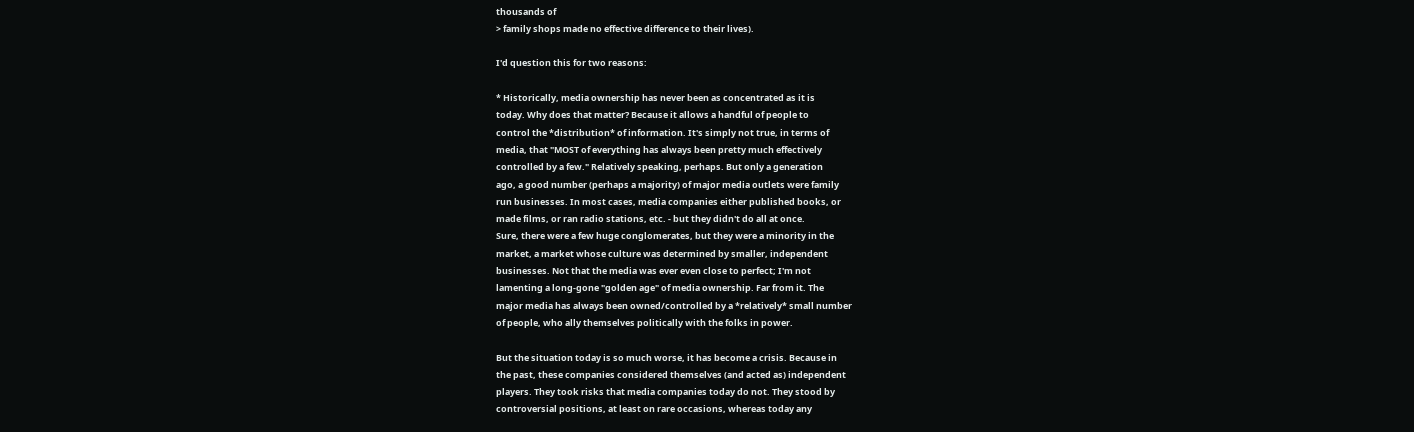thousands of
> family shops made no effective difference to their lives).

I'd question this for two reasons:

* Historically, media ownership has never been as concentrated as it is
today. Why does that matter? Because it allows a handful of people to
control the *distribution* of information. It's simply not true, in terms of
media, that "MOST of everything has always been pretty much effectively
controlled by a few." Relatively speaking, perhaps. But only a generation
ago, a good number (perhaps a majority) of major media outlets were family
run businesses. In most cases, media companies either published books, or
made films, or ran radio stations, etc. - but they didn't do all at once.
Sure, there were a few huge conglomerates, but they were a minority in the
market, a market whose culture was determined by smaller, independent
businesses. Not that the media was ever even close to perfect; I'm not
lamenting a long-gone "golden age" of media ownership. Far from it. The
major media has always been owned/controlled by a *relatively* small number
of people, who ally themselves politically with the folks in power.

But the situation today is so much worse, it has become a crisis. Because in
the past, these companies considered themselves (and acted as) independent
players. They took risks that media companies today do not. They stood by
controversial positions, at least on rare occasions, whereas today any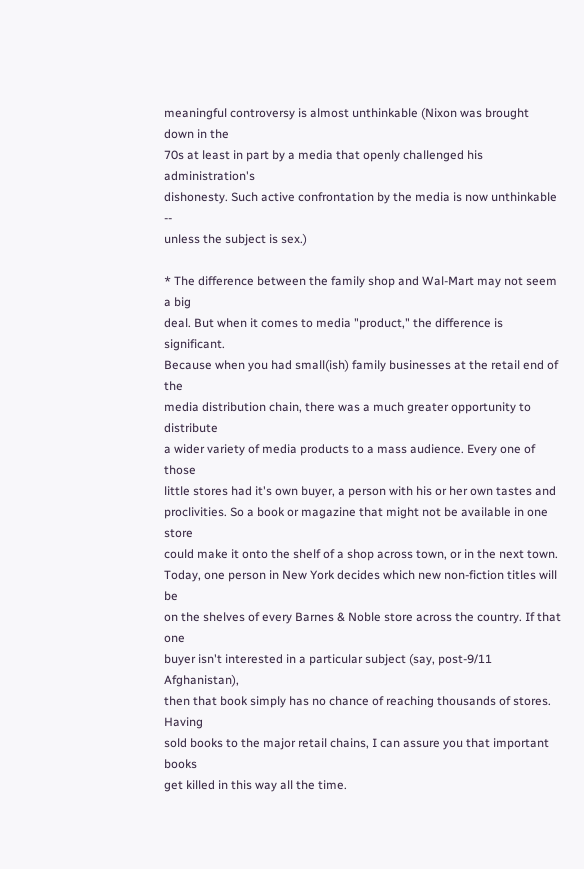meaningful controversy is almost unthinkable (Nixon was brought down in the
70s at least in part by a media that openly challenged his administration's
dishonesty. Such active confrontation by the media is now unthinkable --
unless the subject is sex.)

* The difference between the family shop and Wal-Mart may not seem a big
deal. But when it comes to media "product," the difference is significant.
Because when you had small(ish) family businesses at the retail end of the
media distribution chain, there was a much greater opportunity to distribute
a wider variety of media products to a mass audience. Every one of those
little stores had it's own buyer, a person with his or her own tastes and
proclivities. So a book or magazine that might not be available in one store
could make it onto the shelf of a shop across town, or in the next town.
Today, one person in New York decides which new non-fiction titles will be
on the shelves of every Barnes & Noble store across the country. If that one
buyer isn't interested in a particular subject (say, post-9/11 Afghanistan),
then that book simply has no chance of reaching thousands of stores. Having
sold books to the major retail chains, I can assure you that important books
get killed in this way all the time.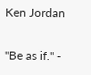Ken Jordan

"Be as if." -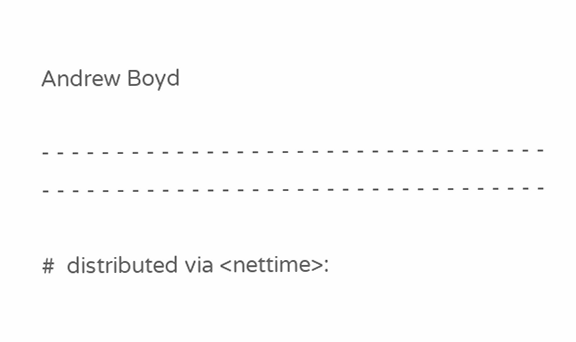Andrew Boyd

- - - - - - - - - - - - - - - - - - - - - - - - - - - - - - - - - -
- - - - - - - - - - - - - - - - - - - - - - - - - - - - - - - - - -

#  distributed via <nettime>: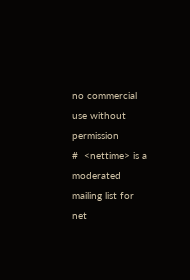no commercial use without permission
#  <nettime> is a moderated mailing list for net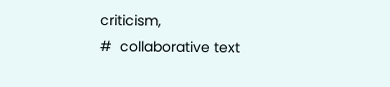criticism,
#  collaborative text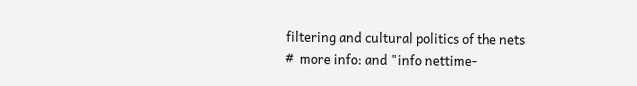filtering and cultural politics of the nets
#  more info: and "info nettime-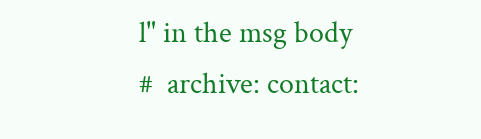l" in the msg body
#  archive: contact: